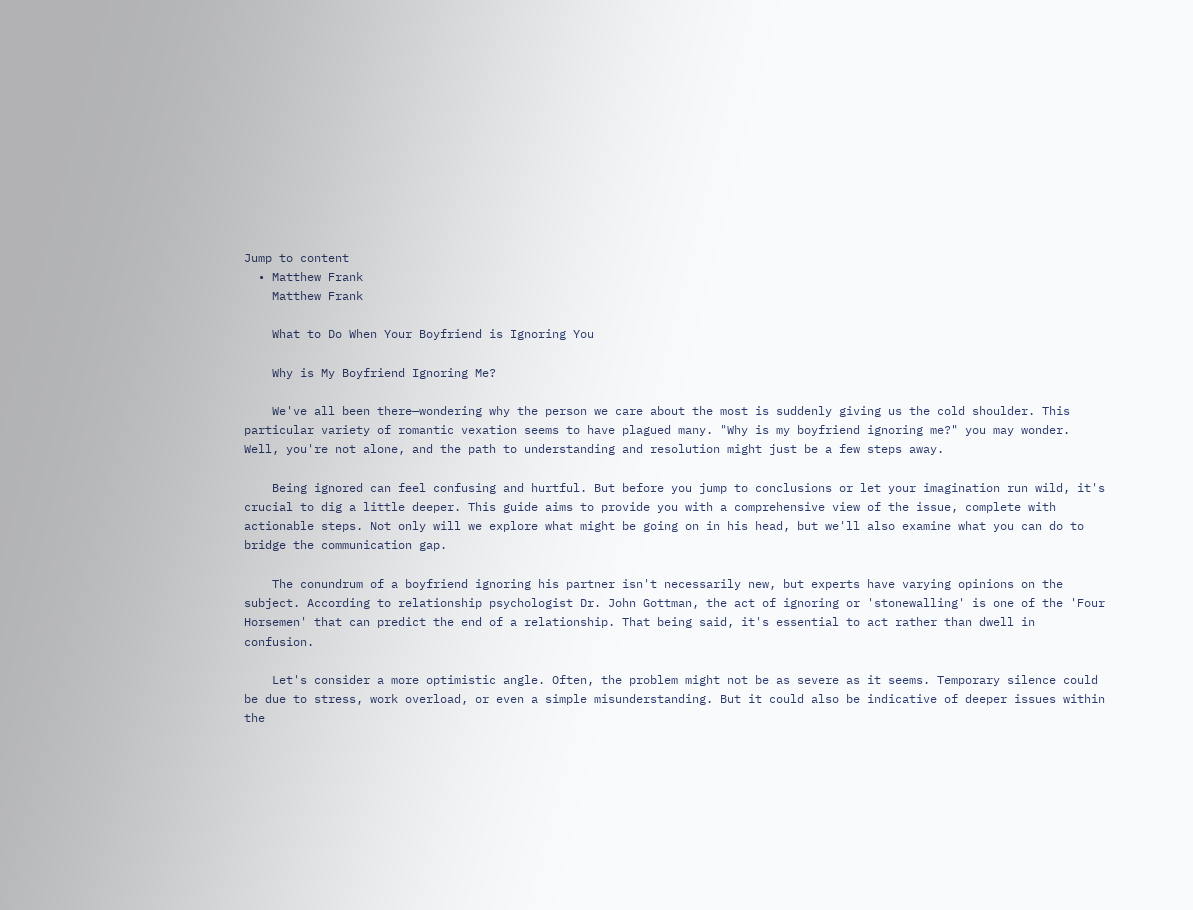Jump to content
  • Matthew Frank
    Matthew Frank

    What to Do When Your Boyfriend is Ignoring You

    Why is My Boyfriend Ignoring Me?

    We've all been there—wondering why the person we care about the most is suddenly giving us the cold shoulder. This particular variety of romantic vexation seems to have plagued many. "Why is my boyfriend ignoring me?" you may wonder. Well, you're not alone, and the path to understanding and resolution might just be a few steps away.

    Being ignored can feel confusing and hurtful. But before you jump to conclusions or let your imagination run wild, it's crucial to dig a little deeper. This guide aims to provide you with a comprehensive view of the issue, complete with actionable steps. Not only will we explore what might be going on in his head, but we'll also examine what you can do to bridge the communication gap.

    The conundrum of a boyfriend ignoring his partner isn't necessarily new, but experts have varying opinions on the subject. According to relationship psychologist Dr. John Gottman, the act of ignoring or 'stonewalling' is one of the 'Four Horsemen' that can predict the end of a relationship. That being said, it's essential to act rather than dwell in confusion.

    Let's consider a more optimistic angle. Often, the problem might not be as severe as it seems. Temporary silence could be due to stress, work overload, or even a simple misunderstanding. But it could also be indicative of deeper issues within the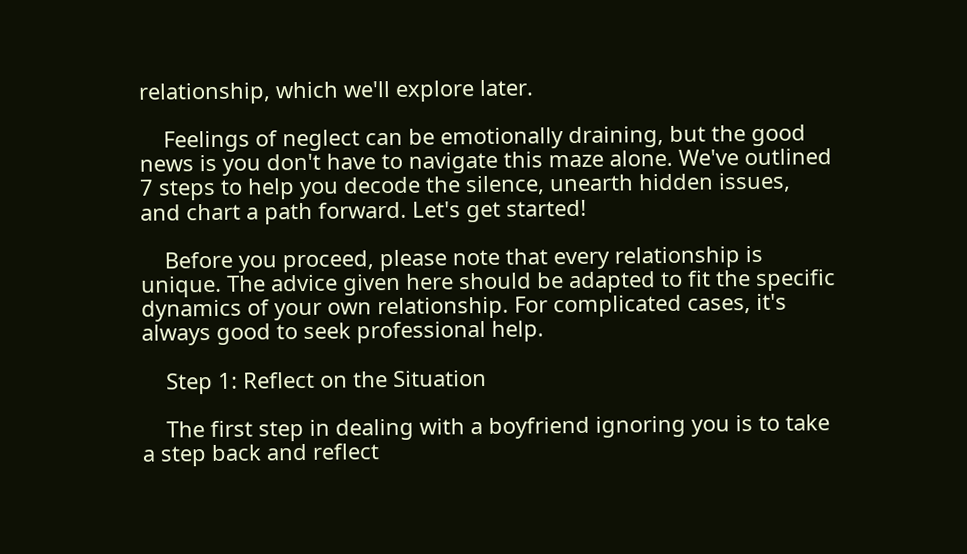relationship, which we'll explore later.

    Feelings of neglect can be emotionally draining, but the good news is you don't have to navigate this maze alone. We've outlined 7 steps to help you decode the silence, unearth hidden issues, and chart a path forward. Let's get started!

    Before you proceed, please note that every relationship is unique. The advice given here should be adapted to fit the specific dynamics of your own relationship. For complicated cases, it's always good to seek professional help.

    Step 1: Reflect on the Situation

    The first step in dealing with a boyfriend ignoring you is to take a step back and reflect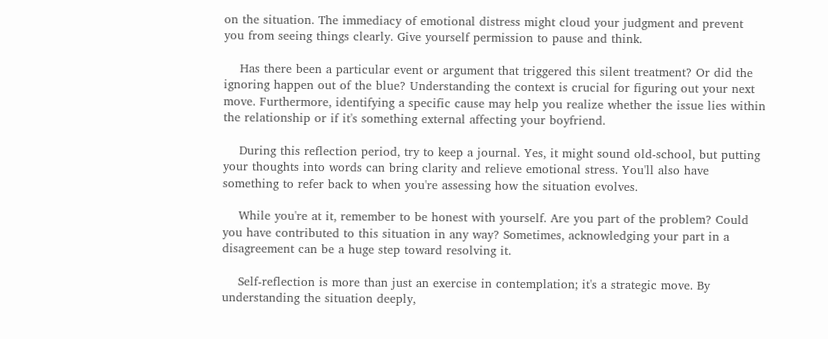on the situation. The immediacy of emotional distress might cloud your judgment and prevent you from seeing things clearly. Give yourself permission to pause and think.

    Has there been a particular event or argument that triggered this silent treatment? Or did the ignoring happen out of the blue? Understanding the context is crucial for figuring out your next move. Furthermore, identifying a specific cause may help you realize whether the issue lies within the relationship or if it's something external affecting your boyfriend.

    During this reflection period, try to keep a journal. Yes, it might sound old-school, but putting your thoughts into words can bring clarity and relieve emotional stress. You'll also have something to refer back to when you're assessing how the situation evolves.

    While you're at it, remember to be honest with yourself. Are you part of the problem? Could you have contributed to this situation in any way? Sometimes, acknowledging your part in a disagreement can be a huge step toward resolving it.

    Self-reflection is more than just an exercise in contemplation; it's a strategic move. By understanding the situation deeply,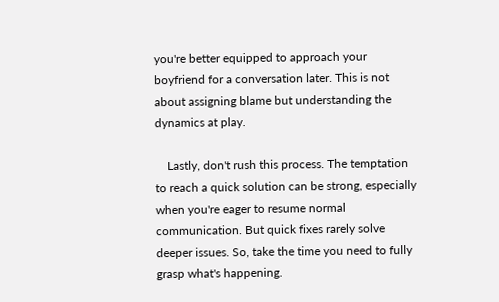you're better equipped to approach your boyfriend for a conversation later. This is not about assigning blame but understanding the dynamics at play.

    Lastly, don't rush this process. The temptation to reach a quick solution can be strong, especially when you're eager to resume normal communication. But quick fixes rarely solve deeper issues. So, take the time you need to fully grasp what's happening.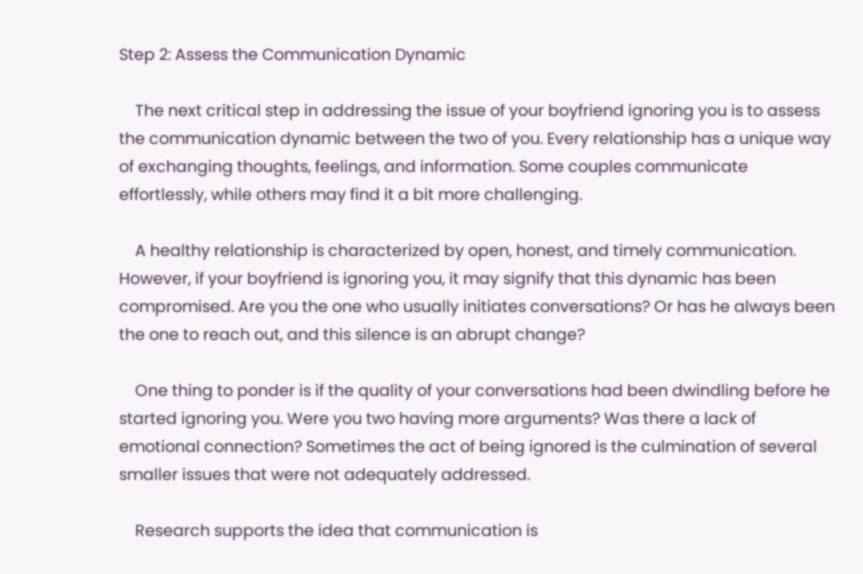Step 2: Assess the Communication Dynamic

    The next critical step in addressing the issue of your boyfriend ignoring you is to assess the communication dynamic between the two of you. Every relationship has a unique way of exchanging thoughts, feelings, and information. Some couples communicate effortlessly, while others may find it a bit more challenging.

    A healthy relationship is characterized by open, honest, and timely communication. However, if your boyfriend is ignoring you, it may signify that this dynamic has been compromised. Are you the one who usually initiates conversations? Or has he always been the one to reach out, and this silence is an abrupt change?

    One thing to ponder is if the quality of your conversations had been dwindling before he started ignoring you. Were you two having more arguments? Was there a lack of emotional connection? Sometimes the act of being ignored is the culmination of several smaller issues that were not adequately addressed.

    Research supports the idea that communication is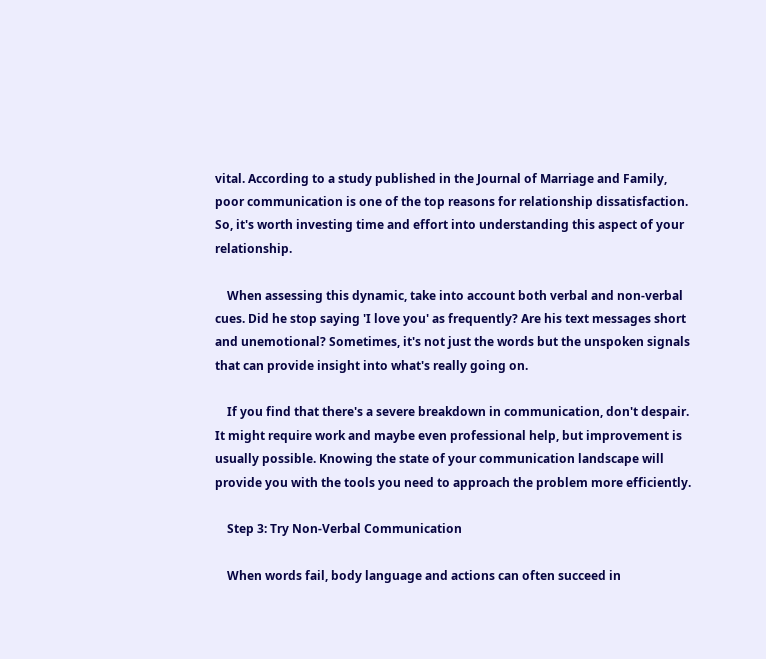vital. According to a study published in the Journal of Marriage and Family, poor communication is one of the top reasons for relationship dissatisfaction. So, it's worth investing time and effort into understanding this aspect of your relationship.

    When assessing this dynamic, take into account both verbal and non-verbal cues. Did he stop saying 'I love you' as frequently? Are his text messages short and unemotional? Sometimes, it's not just the words but the unspoken signals that can provide insight into what's really going on.

    If you find that there's a severe breakdown in communication, don't despair. It might require work and maybe even professional help, but improvement is usually possible. Knowing the state of your communication landscape will provide you with the tools you need to approach the problem more efficiently.

    Step 3: Try Non-Verbal Communication

    When words fail, body language and actions can often succeed in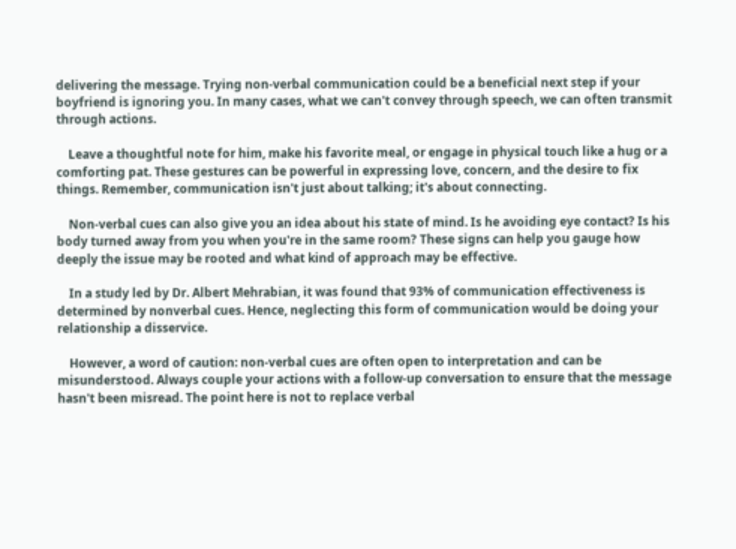delivering the message. Trying non-verbal communication could be a beneficial next step if your boyfriend is ignoring you. In many cases, what we can't convey through speech, we can often transmit through actions.

    Leave a thoughtful note for him, make his favorite meal, or engage in physical touch like a hug or a comforting pat. These gestures can be powerful in expressing love, concern, and the desire to fix things. Remember, communication isn't just about talking; it's about connecting.

    Non-verbal cues can also give you an idea about his state of mind. Is he avoiding eye contact? Is his body turned away from you when you're in the same room? These signs can help you gauge how deeply the issue may be rooted and what kind of approach may be effective.

    In a study led by Dr. Albert Mehrabian, it was found that 93% of communication effectiveness is determined by nonverbal cues. Hence, neglecting this form of communication would be doing your relationship a disservice.

    However, a word of caution: non-verbal cues are often open to interpretation and can be misunderstood. Always couple your actions with a follow-up conversation to ensure that the message hasn't been misread. The point here is not to replace verbal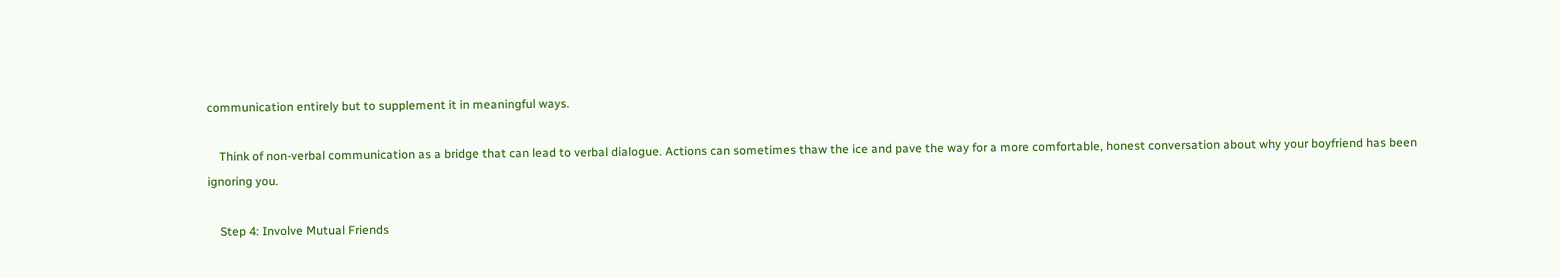communication entirely but to supplement it in meaningful ways.

    Think of non-verbal communication as a bridge that can lead to verbal dialogue. Actions can sometimes thaw the ice and pave the way for a more comfortable, honest conversation about why your boyfriend has been ignoring you.

    Step 4: Involve Mutual Friends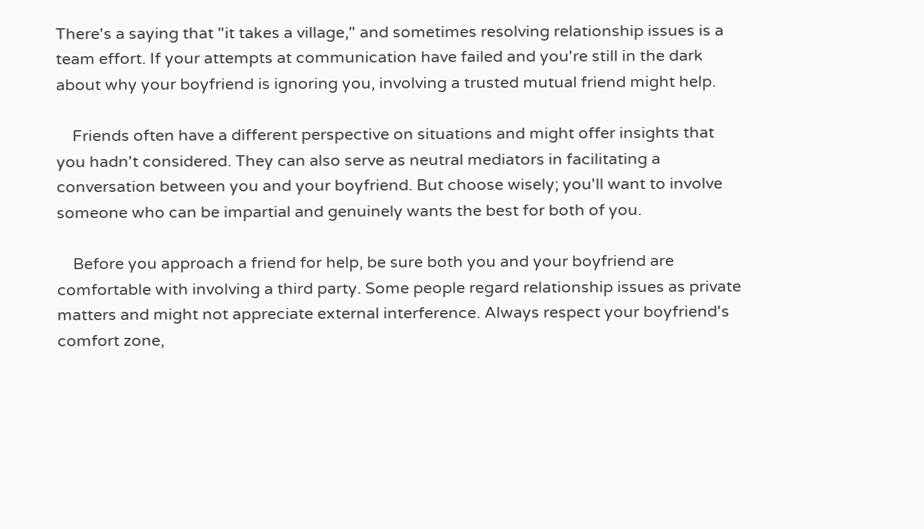There's a saying that "it takes a village," and sometimes resolving relationship issues is a team effort. If your attempts at communication have failed and you're still in the dark about why your boyfriend is ignoring you, involving a trusted mutual friend might help.

    Friends often have a different perspective on situations and might offer insights that you hadn't considered. They can also serve as neutral mediators in facilitating a conversation between you and your boyfriend. But choose wisely; you'll want to involve someone who can be impartial and genuinely wants the best for both of you.

    Before you approach a friend for help, be sure both you and your boyfriend are comfortable with involving a third party. Some people regard relationship issues as private matters and might not appreciate external interference. Always respect your boyfriend's comfort zone,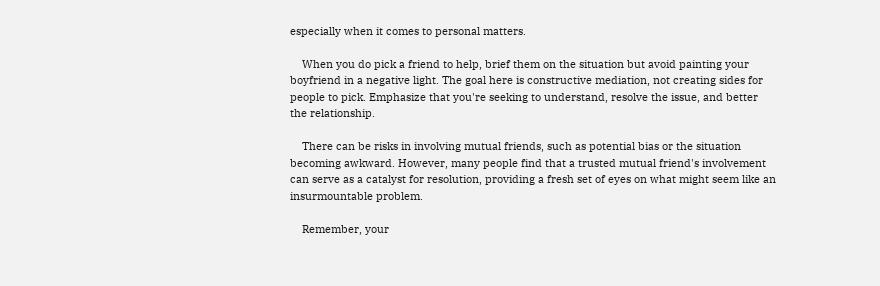especially when it comes to personal matters.

    When you do pick a friend to help, brief them on the situation but avoid painting your boyfriend in a negative light. The goal here is constructive mediation, not creating sides for people to pick. Emphasize that you're seeking to understand, resolve the issue, and better the relationship.

    There can be risks in involving mutual friends, such as potential bias or the situation becoming awkward. However, many people find that a trusted mutual friend's involvement can serve as a catalyst for resolution, providing a fresh set of eyes on what might seem like an insurmountable problem.

    Remember, your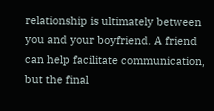relationship is ultimately between you and your boyfriend. A friend can help facilitate communication, but the final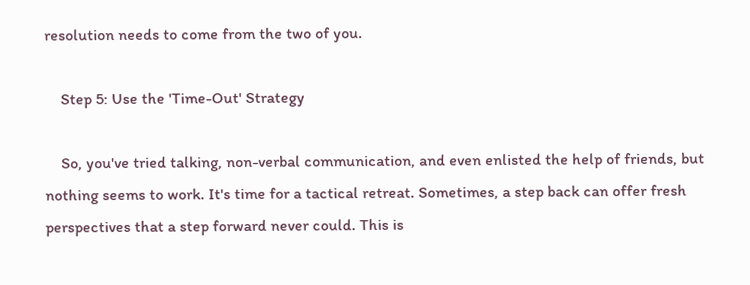resolution needs to come from the two of you.

    Step 5: Use the 'Time-Out' Strategy

    So, you've tried talking, non-verbal communication, and even enlisted the help of friends, but nothing seems to work. It's time for a tactical retreat. Sometimes, a step back can offer fresh perspectives that a step forward never could. This is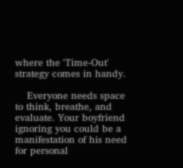where the 'Time-Out' strategy comes in handy.

    Everyone needs space to think, breathe, and evaluate. Your boyfriend ignoring you could be a manifestation of his need for personal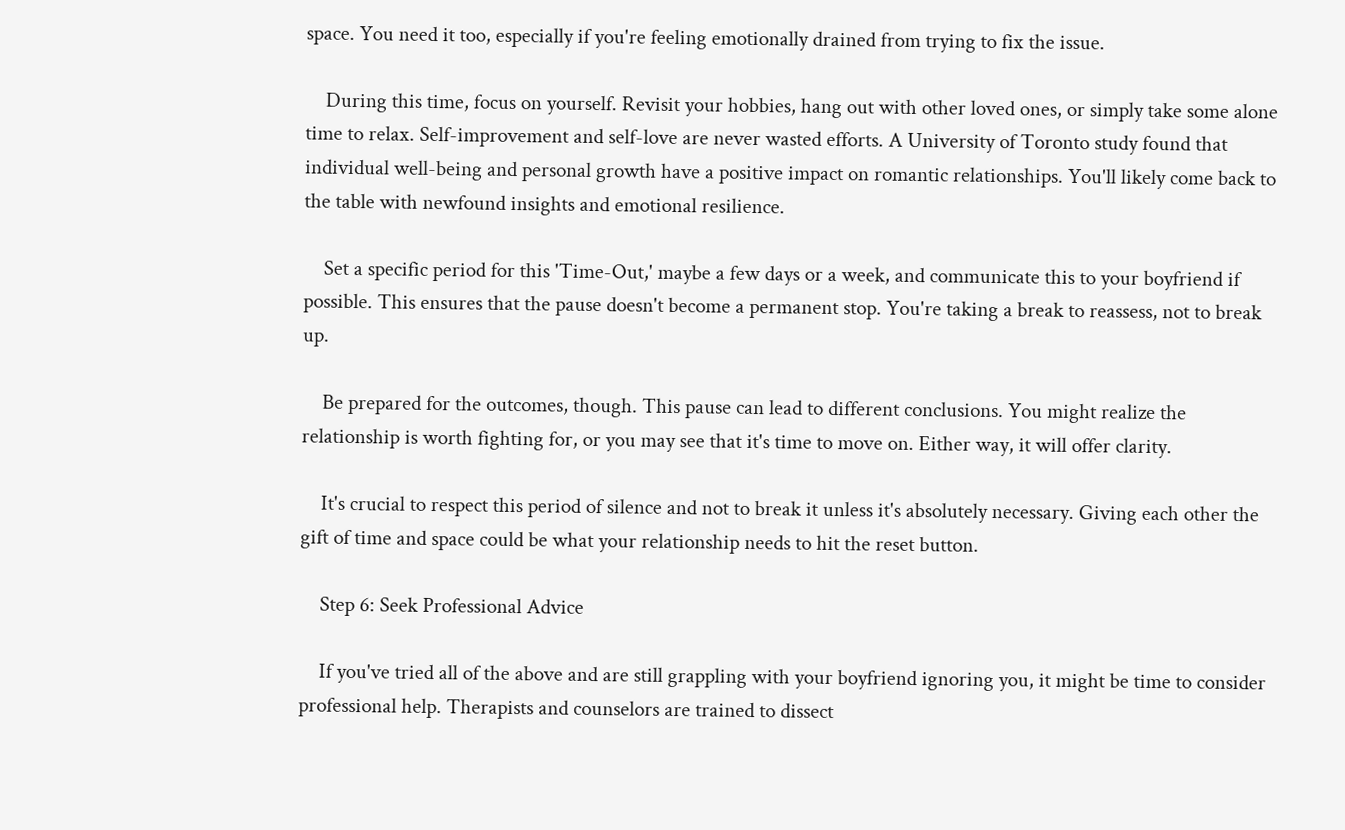space. You need it too, especially if you're feeling emotionally drained from trying to fix the issue.

    During this time, focus on yourself. Revisit your hobbies, hang out with other loved ones, or simply take some alone time to relax. Self-improvement and self-love are never wasted efforts. A University of Toronto study found that individual well-being and personal growth have a positive impact on romantic relationships. You'll likely come back to the table with newfound insights and emotional resilience.

    Set a specific period for this 'Time-Out,' maybe a few days or a week, and communicate this to your boyfriend if possible. This ensures that the pause doesn't become a permanent stop. You're taking a break to reassess, not to break up.

    Be prepared for the outcomes, though. This pause can lead to different conclusions. You might realize the relationship is worth fighting for, or you may see that it's time to move on. Either way, it will offer clarity.

    It's crucial to respect this period of silence and not to break it unless it's absolutely necessary. Giving each other the gift of time and space could be what your relationship needs to hit the reset button.

    Step 6: Seek Professional Advice

    If you've tried all of the above and are still grappling with your boyfriend ignoring you, it might be time to consider professional help. Therapists and counselors are trained to dissect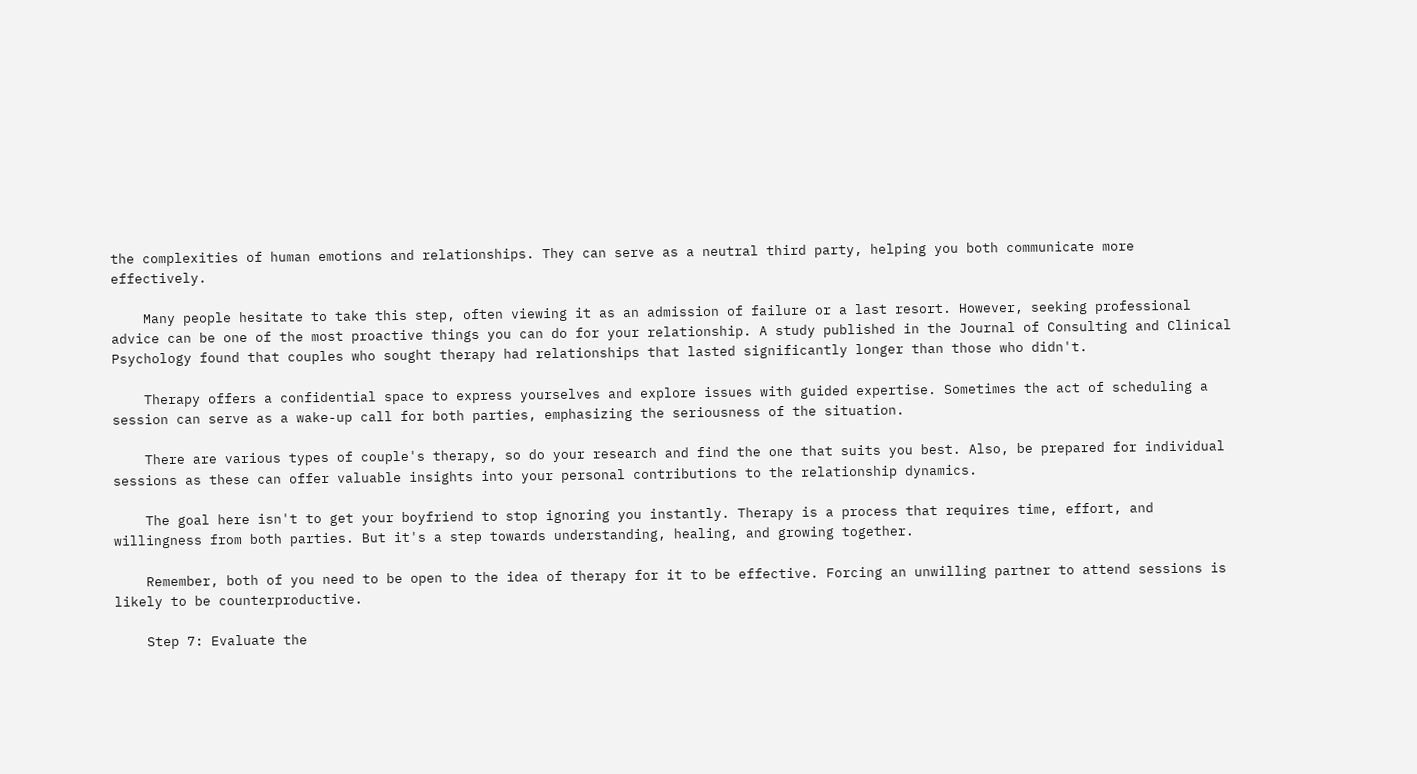the complexities of human emotions and relationships. They can serve as a neutral third party, helping you both communicate more effectively.

    Many people hesitate to take this step, often viewing it as an admission of failure or a last resort. However, seeking professional advice can be one of the most proactive things you can do for your relationship. A study published in the Journal of Consulting and Clinical Psychology found that couples who sought therapy had relationships that lasted significantly longer than those who didn't.

    Therapy offers a confidential space to express yourselves and explore issues with guided expertise. Sometimes the act of scheduling a session can serve as a wake-up call for both parties, emphasizing the seriousness of the situation.

    There are various types of couple's therapy, so do your research and find the one that suits you best. Also, be prepared for individual sessions as these can offer valuable insights into your personal contributions to the relationship dynamics.

    The goal here isn't to get your boyfriend to stop ignoring you instantly. Therapy is a process that requires time, effort, and willingness from both parties. But it's a step towards understanding, healing, and growing together.

    Remember, both of you need to be open to the idea of therapy for it to be effective. Forcing an unwilling partner to attend sessions is likely to be counterproductive.

    Step 7: Evaluate the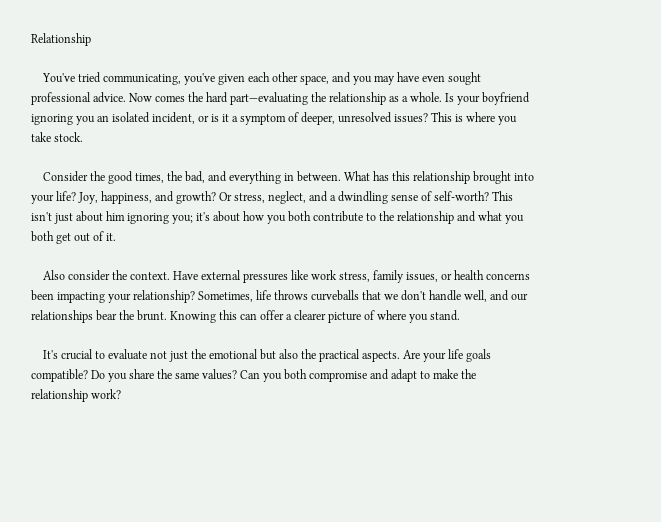Relationship

    You've tried communicating, you've given each other space, and you may have even sought professional advice. Now comes the hard part—evaluating the relationship as a whole. Is your boyfriend ignoring you an isolated incident, or is it a symptom of deeper, unresolved issues? This is where you take stock.

    Consider the good times, the bad, and everything in between. What has this relationship brought into your life? Joy, happiness, and growth? Or stress, neglect, and a dwindling sense of self-worth? This isn't just about him ignoring you; it's about how you both contribute to the relationship and what you both get out of it.

    Also consider the context. Have external pressures like work stress, family issues, or health concerns been impacting your relationship? Sometimes, life throws curveballs that we don't handle well, and our relationships bear the brunt. Knowing this can offer a clearer picture of where you stand.

    It's crucial to evaluate not just the emotional but also the practical aspects. Are your life goals compatible? Do you share the same values? Can you both compromise and adapt to make the relationship work?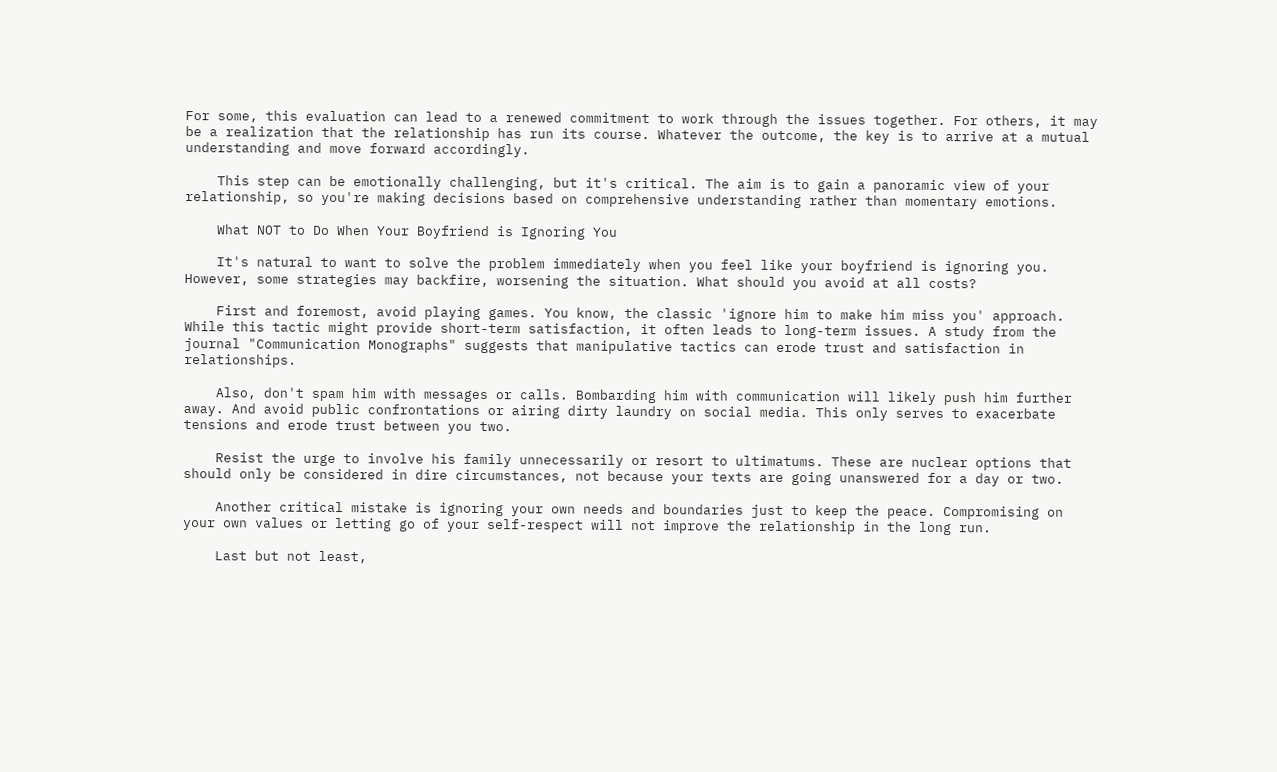For some, this evaluation can lead to a renewed commitment to work through the issues together. For others, it may be a realization that the relationship has run its course. Whatever the outcome, the key is to arrive at a mutual understanding and move forward accordingly.

    This step can be emotionally challenging, but it's critical. The aim is to gain a panoramic view of your relationship, so you're making decisions based on comprehensive understanding rather than momentary emotions.

    What NOT to Do When Your Boyfriend is Ignoring You

    It's natural to want to solve the problem immediately when you feel like your boyfriend is ignoring you. However, some strategies may backfire, worsening the situation. What should you avoid at all costs?

    First and foremost, avoid playing games. You know, the classic 'ignore him to make him miss you' approach. While this tactic might provide short-term satisfaction, it often leads to long-term issues. A study from the journal "Communication Monographs" suggests that manipulative tactics can erode trust and satisfaction in relationships.

    Also, don't spam him with messages or calls. Bombarding him with communication will likely push him further away. And avoid public confrontations or airing dirty laundry on social media. This only serves to exacerbate tensions and erode trust between you two.

    Resist the urge to involve his family unnecessarily or resort to ultimatums. These are nuclear options that should only be considered in dire circumstances, not because your texts are going unanswered for a day or two.

    Another critical mistake is ignoring your own needs and boundaries just to keep the peace. Compromising on your own values or letting go of your self-respect will not improve the relationship in the long run.

    Last but not least,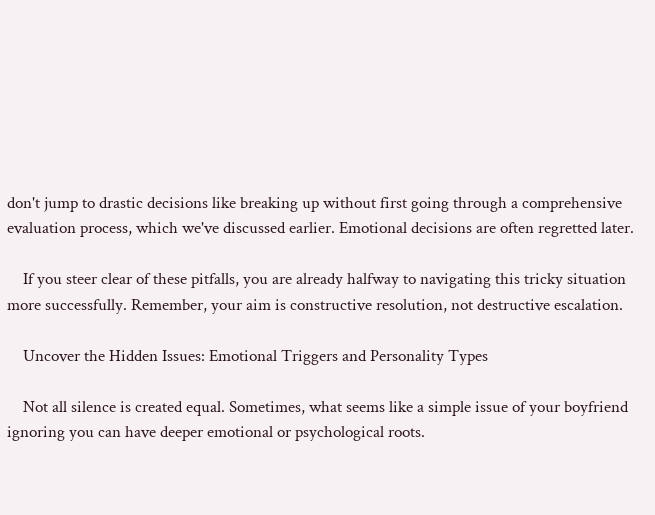don't jump to drastic decisions like breaking up without first going through a comprehensive evaluation process, which we've discussed earlier. Emotional decisions are often regretted later.

    If you steer clear of these pitfalls, you are already halfway to navigating this tricky situation more successfully. Remember, your aim is constructive resolution, not destructive escalation.

    Uncover the Hidden Issues: Emotional Triggers and Personality Types

    Not all silence is created equal. Sometimes, what seems like a simple issue of your boyfriend ignoring you can have deeper emotional or psychological roots.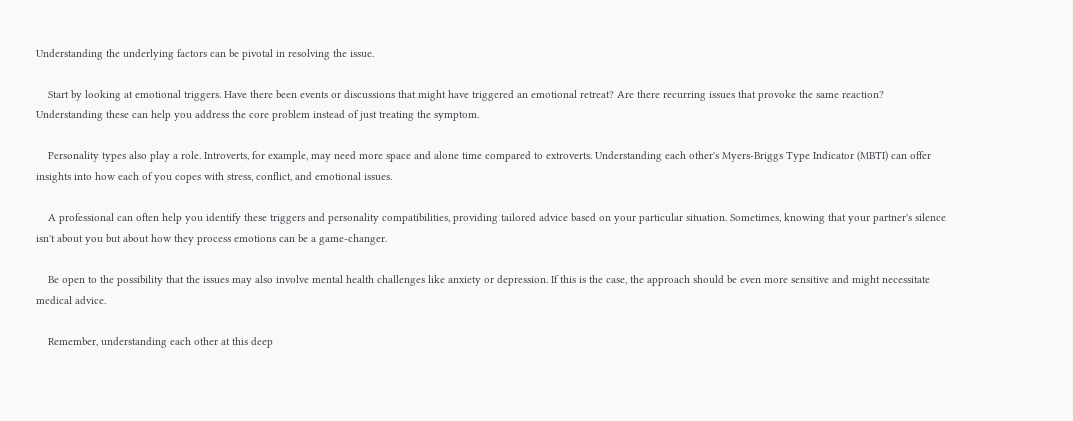Understanding the underlying factors can be pivotal in resolving the issue.

    Start by looking at emotional triggers. Have there been events or discussions that might have triggered an emotional retreat? Are there recurring issues that provoke the same reaction? Understanding these can help you address the core problem instead of just treating the symptom.

    Personality types also play a role. Introverts, for example, may need more space and alone time compared to extroverts. Understanding each other's Myers-Briggs Type Indicator (MBTI) can offer insights into how each of you copes with stress, conflict, and emotional issues.

    A professional can often help you identify these triggers and personality compatibilities, providing tailored advice based on your particular situation. Sometimes, knowing that your partner's silence isn't about you but about how they process emotions can be a game-changer.

    Be open to the possibility that the issues may also involve mental health challenges like anxiety or depression. If this is the case, the approach should be even more sensitive and might necessitate medical advice.

    Remember, understanding each other at this deep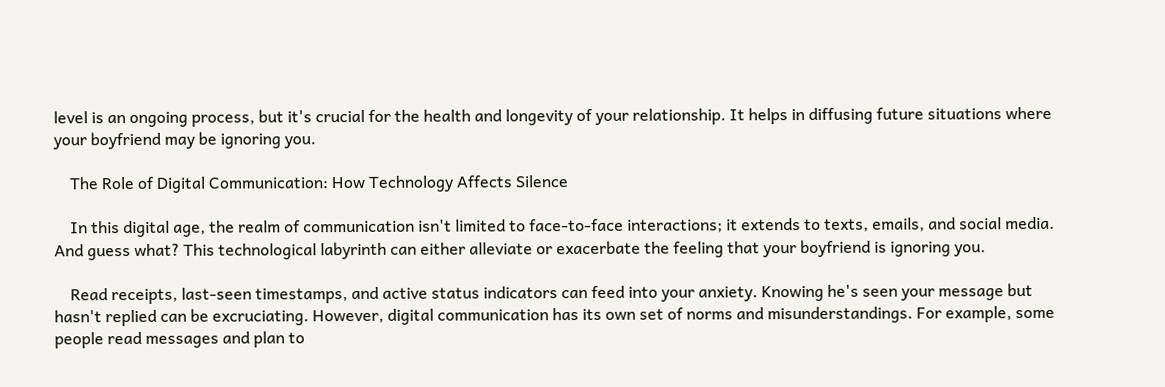level is an ongoing process, but it's crucial for the health and longevity of your relationship. It helps in diffusing future situations where your boyfriend may be ignoring you.

    The Role of Digital Communication: How Technology Affects Silence

    In this digital age, the realm of communication isn't limited to face-to-face interactions; it extends to texts, emails, and social media. And guess what? This technological labyrinth can either alleviate or exacerbate the feeling that your boyfriend is ignoring you.

    Read receipts, last-seen timestamps, and active status indicators can feed into your anxiety. Knowing he's seen your message but hasn't replied can be excruciating. However, digital communication has its own set of norms and misunderstandings. For example, some people read messages and plan to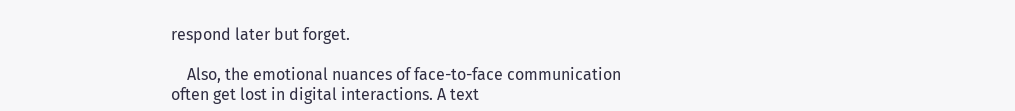respond later but forget.

    Also, the emotional nuances of face-to-face communication often get lost in digital interactions. A text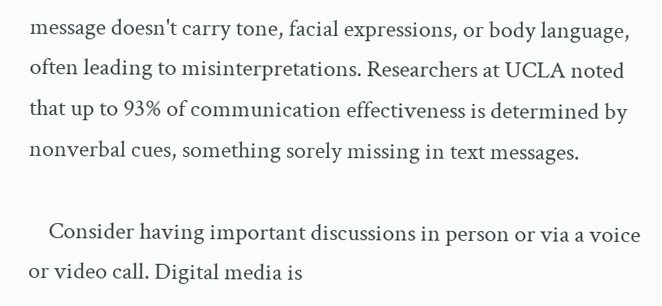message doesn't carry tone, facial expressions, or body language, often leading to misinterpretations. Researchers at UCLA noted that up to 93% of communication effectiveness is determined by nonverbal cues, something sorely missing in text messages.

    Consider having important discussions in person or via a voice or video call. Digital media is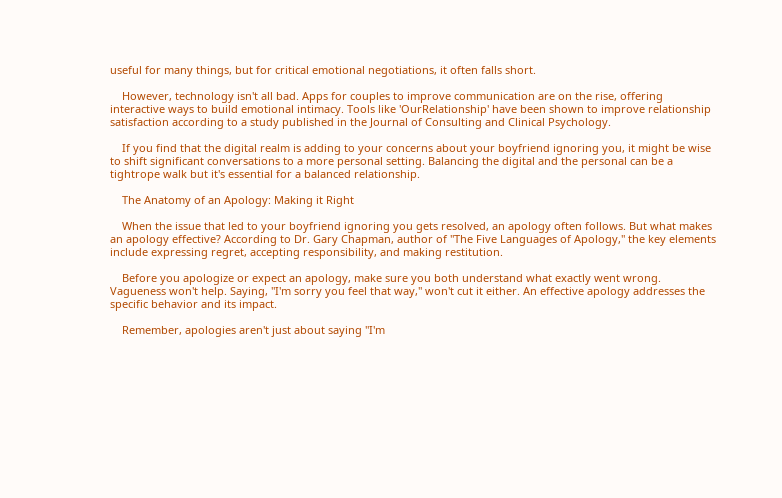useful for many things, but for critical emotional negotiations, it often falls short.

    However, technology isn't all bad. Apps for couples to improve communication are on the rise, offering interactive ways to build emotional intimacy. Tools like 'OurRelationship' have been shown to improve relationship satisfaction according to a study published in the Journal of Consulting and Clinical Psychology.

    If you find that the digital realm is adding to your concerns about your boyfriend ignoring you, it might be wise to shift significant conversations to a more personal setting. Balancing the digital and the personal can be a tightrope walk but it's essential for a balanced relationship.

    The Anatomy of an Apology: Making it Right

    When the issue that led to your boyfriend ignoring you gets resolved, an apology often follows. But what makes an apology effective? According to Dr. Gary Chapman, author of "The Five Languages of Apology," the key elements include expressing regret, accepting responsibility, and making restitution.

    Before you apologize or expect an apology, make sure you both understand what exactly went wrong. Vagueness won't help. Saying, "I'm sorry you feel that way," won't cut it either. An effective apology addresses the specific behavior and its impact.

    Remember, apologies aren't just about saying "I'm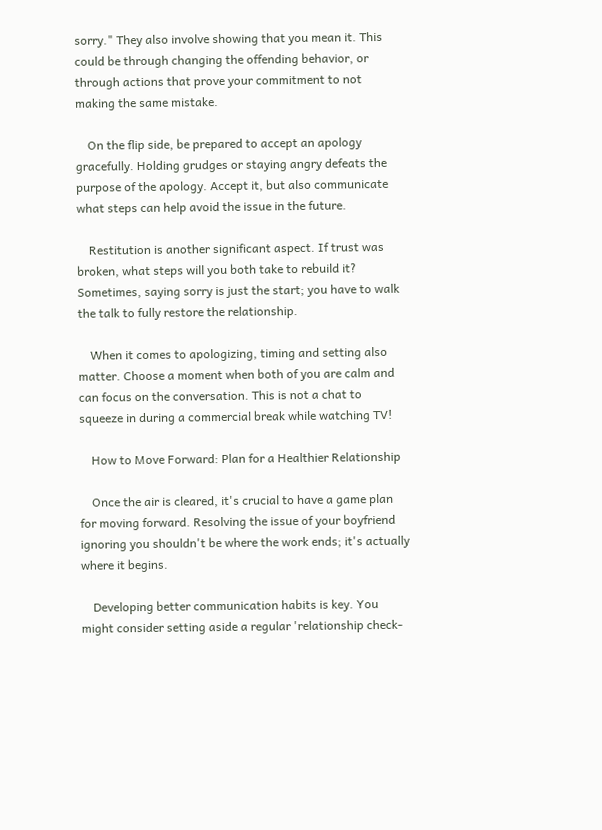sorry." They also involve showing that you mean it. This could be through changing the offending behavior, or through actions that prove your commitment to not making the same mistake.

    On the flip side, be prepared to accept an apology gracefully. Holding grudges or staying angry defeats the purpose of the apology. Accept it, but also communicate what steps can help avoid the issue in the future.

    Restitution is another significant aspect. If trust was broken, what steps will you both take to rebuild it? Sometimes, saying sorry is just the start; you have to walk the talk to fully restore the relationship.

    When it comes to apologizing, timing and setting also matter. Choose a moment when both of you are calm and can focus on the conversation. This is not a chat to squeeze in during a commercial break while watching TV!

    How to Move Forward: Plan for a Healthier Relationship

    Once the air is cleared, it's crucial to have a game plan for moving forward. Resolving the issue of your boyfriend ignoring you shouldn't be where the work ends; it's actually where it begins.

    Developing better communication habits is key. You might consider setting aside a regular 'relationship check-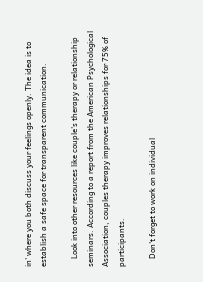in' where you both discuss your feelings openly. The idea is to establish a safe space for transparent communication.

    Look into other resources like couple's therapy or relationship seminars. According to a report from the American Psychological Association, couples therapy improves relationships for 75% of participants.

    Don't forget to work on individual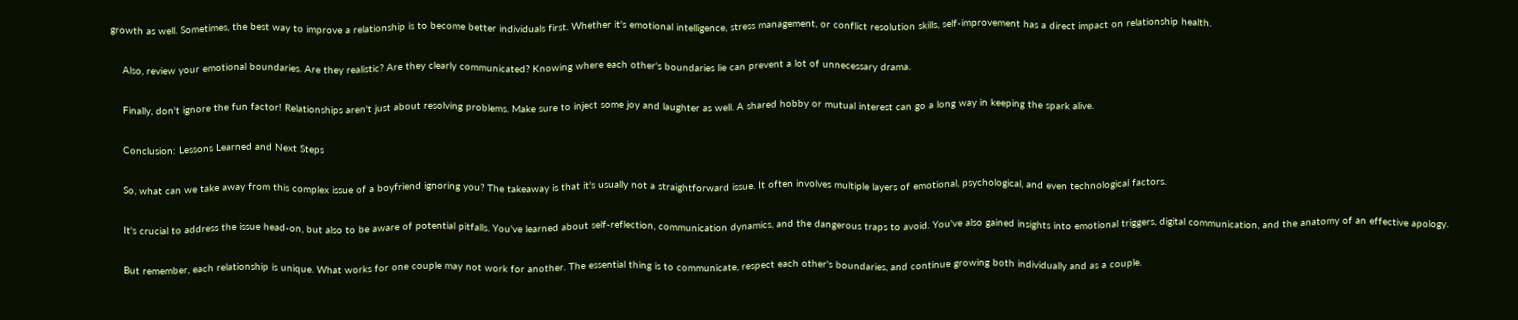growth as well. Sometimes, the best way to improve a relationship is to become better individuals first. Whether it's emotional intelligence, stress management, or conflict resolution skills, self-improvement has a direct impact on relationship health.

    Also, review your emotional boundaries. Are they realistic? Are they clearly communicated? Knowing where each other's boundaries lie can prevent a lot of unnecessary drama.

    Finally, don't ignore the fun factor! Relationships aren't just about resolving problems. Make sure to inject some joy and laughter as well. A shared hobby or mutual interest can go a long way in keeping the spark alive.

    Conclusion: Lessons Learned and Next Steps

    So, what can we take away from this complex issue of a boyfriend ignoring you? The takeaway is that it's usually not a straightforward issue. It often involves multiple layers of emotional, psychological, and even technological factors.

    It's crucial to address the issue head-on, but also to be aware of potential pitfalls. You've learned about self-reflection, communication dynamics, and the dangerous traps to avoid. You've also gained insights into emotional triggers, digital communication, and the anatomy of an effective apology.

    But remember, each relationship is unique. What works for one couple may not work for another. The essential thing is to communicate, respect each other's boundaries, and continue growing both individually and as a couple.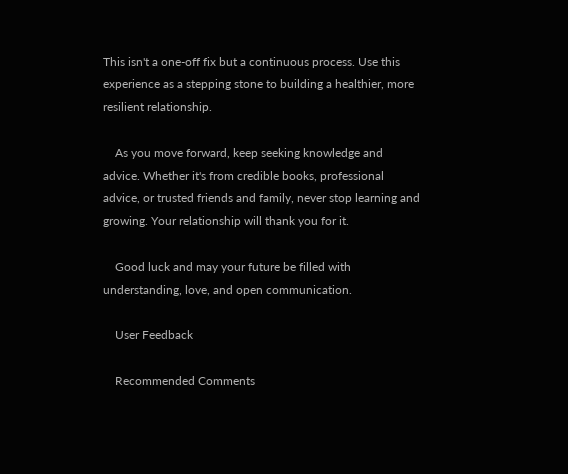This isn't a one-off fix but a continuous process. Use this experience as a stepping stone to building a healthier, more resilient relationship.

    As you move forward, keep seeking knowledge and advice. Whether it's from credible books, professional advice, or trusted friends and family, never stop learning and growing. Your relationship will thank you for it.

    Good luck and may your future be filled with understanding, love, and open communication.

    User Feedback

    Recommended Comments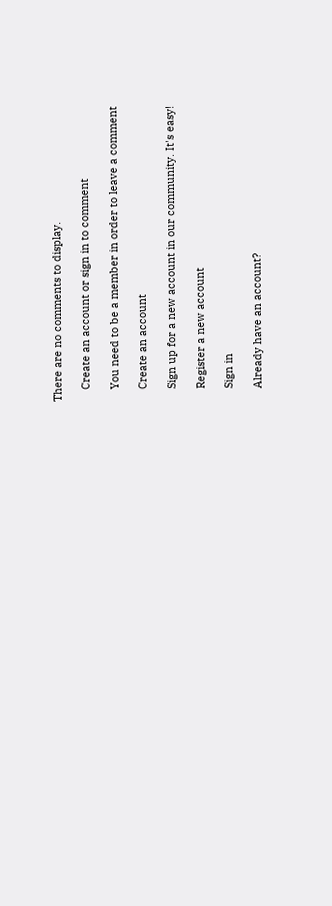There are no comments to display.

    Create an account or sign in to comment

    You need to be a member in order to leave a comment

    Create an account

    Sign up for a new account in our community. It's easy!

    Register a new account

    Sign in

    Already have an account?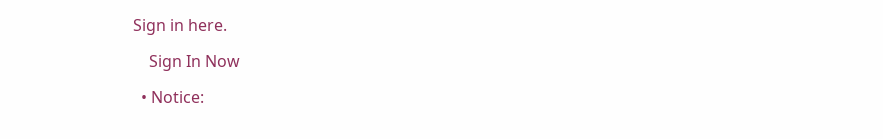Sign in here.

    Sign In Now

  • Notice: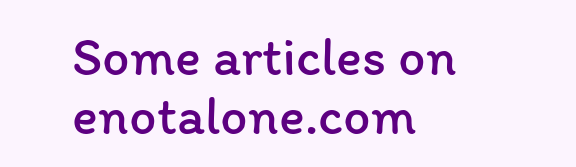Some articles on enotalone.com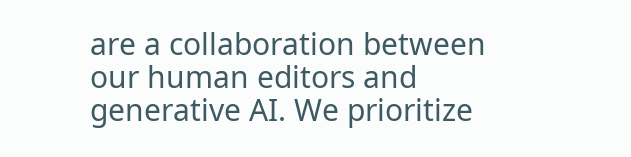are a collaboration between our human editors and generative AI. We prioritize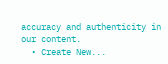accuracy and authenticity in our content.
  • Create New...